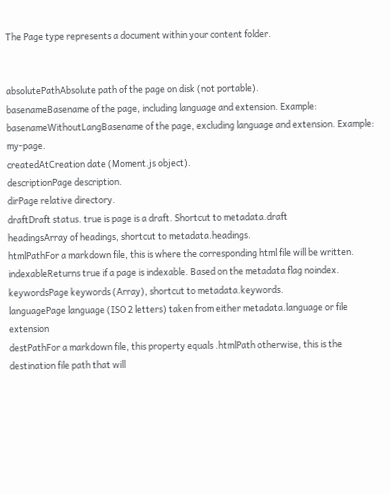The Page type represents a document within your content folder.


absolutePathAbsolute path of the page on disk (not portable).
basenameBasename of the page, including language and extension. Example:
basenameWithoutLangBasename of the page, excluding language and extension. Example: my-page.
createdAtCreation date (Moment.js object).
descriptionPage description.
dirPage relative directory.
draftDraft status. true is page is a draft. Shortcut to metadata.draft
headingsArray of headings, shortcut to metadata.headings.
htmlPathFor a markdown file, this is where the corresponding html file will be written.
indexableReturns true if a page is indexable. Based on the metadata flag noindex.
keywordsPage keywords (Array), shortcut to metadata.keywords.
languagePage language (ISO 2 letters) taken from either metadata.language or file extension
destPathFor a markdown file, this property equals .htmlPath otherwise, this is the destination file path that will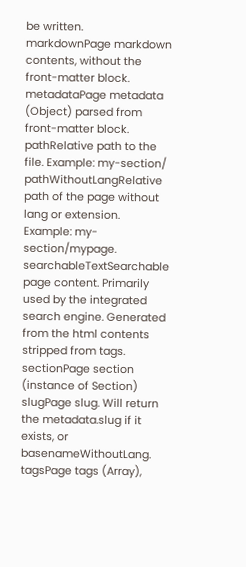be written.
markdownPage markdown contents, without the front-matter block.
metadataPage metadata (Object) parsed from front-matter block.
pathRelative path to the file. Example: my-section/
pathWithoutLangRelative path of the page without lang or extension. Example: my-section/mypage.
searchableTextSearchable page content. Primarily used by the integrated search engine. Generated from the html contents stripped from tags.
sectionPage section (instance of Section)
slugPage slug. Will return the metadata.slug if it exists, or basenameWithoutLang.
tagsPage tags (Array),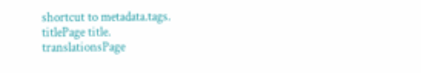shortcut to metadata.tags.
titlePage title.
translationsPage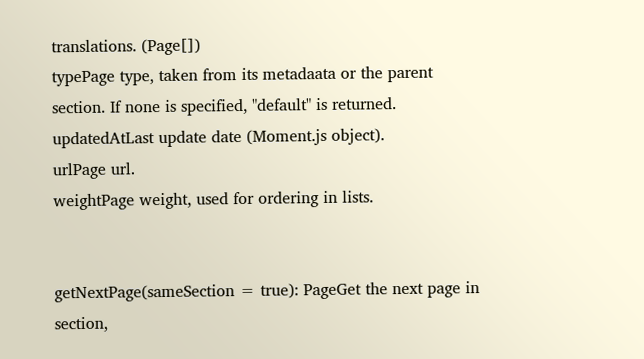translations. (Page[])
typePage type, taken from its metadaata or the parent section. If none is specified, "default" is returned.
updatedAtLast update date (Moment.js object).
urlPage url.
weightPage weight, used for ordering in lists.


getNextPage(sameSection = true): PageGet the next page in section,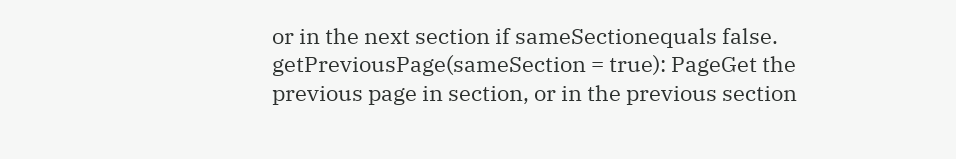or in the next section if sameSectionequals false.
getPreviousPage(sameSection = true): PageGet the previous page in section, or in the previous section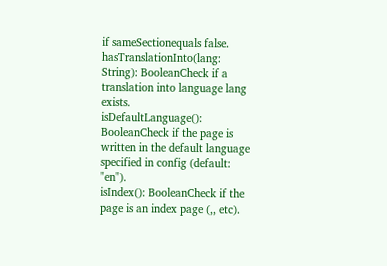if sameSectionequals false.
hasTranslationInto(lang: String): BooleanCheck if a translation into language lang exists.
isDefaultLanguage(): BooleanCheck if the page is written in the default language specified in config (default: "en").
isIndex(): BooleanCheck if the page is an index page (,, etc).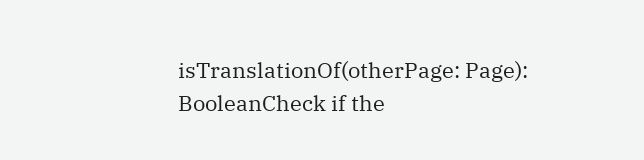isTranslationOf(otherPage: Page): BooleanCheck if the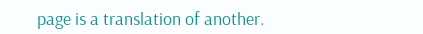page is a translation of another.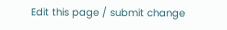Edit this page / submit change